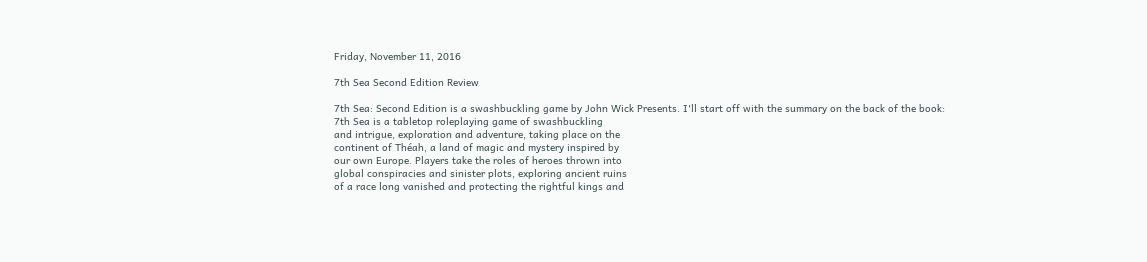Friday, November 11, 2016

7th Sea Second Edition Review

7th Sea: Second Edition is a swashbuckling game by John Wick Presents. I'll start off with the summary on the back of the book:
7th Sea is a tabletop roleplaying game of swashbuckling
and intrigue, exploration and adventure, taking place on the
continent of Théah, a land of magic and mystery inspired by
our own Europe. Players take the roles of heroes thrown into
global conspiracies and sinister plots, exploring ancient ruins
of a race long vanished and protecting the rightful kings and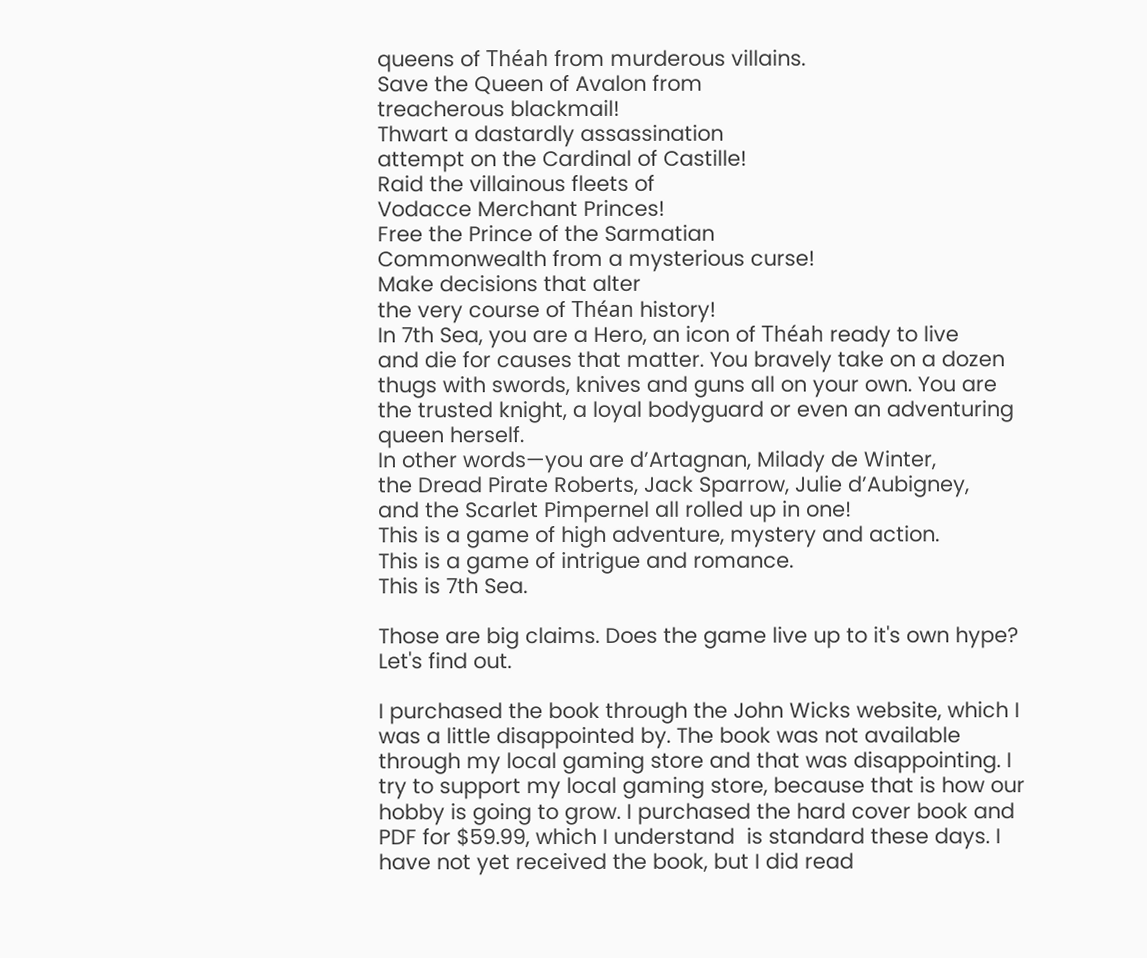queens of Théah from murderous villains.
Save the Queen of Avalon from
treacherous blackmail!
Thwart a dastardly assassination
attempt on the Cardinal of Castille!
Raid the villainous fleets of
Vodacce Merchant Princes!
Free the Prince of the Sarmatian
Commonwealth from a mysterious curse!
Make decisions that alter
the very course of Théan history!
In 7th Sea, you are a Hero, an icon of Théah ready to live
and die for causes that matter. You bravely take on a dozen
thugs with swords, knives and guns all on your own. You are
the trusted knight, a loyal bodyguard or even an adventuring
queen herself.
In other words—you are d’Artagnan, Milady de Winter,
the Dread Pirate Roberts, Jack Sparrow, Julie d’Aubigney,
and the Scarlet Pimpernel all rolled up in one!
This is a game of high adventure, mystery and action.
This is a game of intrigue and romance.
This is 7th Sea.

Those are big claims. Does the game live up to it's own hype? Let's find out.

I purchased the book through the John Wicks website, which I was a little disappointed by. The book was not available through my local gaming store and that was disappointing. I try to support my local gaming store, because that is how our hobby is going to grow. I purchased the hard cover book and PDF for $59.99, which I understand  is standard these days. I have not yet received the book, but I did read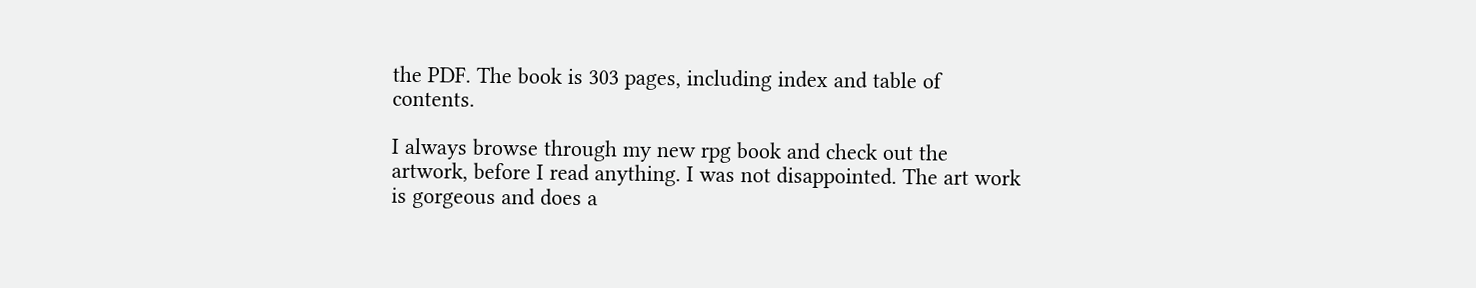the PDF. The book is 303 pages, including index and table of contents.

I always browse through my new rpg book and check out the artwork, before I read anything. I was not disappointed. The art work is gorgeous and does a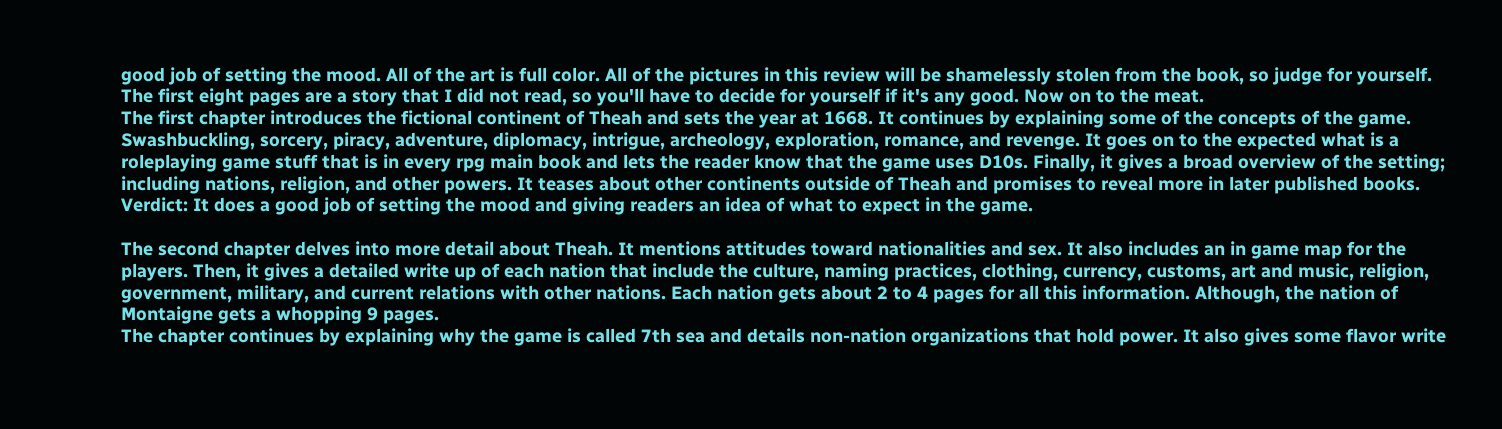good job of setting the mood. All of the art is full color. All of the pictures in this review will be shamelessly stolen from the book, so judge for yourself.
The first eight pages are a story that I did not read, so you'll have to decide for yourself if it's any good. Now on to the meat.
The first chapter introduces the fictional continent of Theah and sets the year at 1668. It continues by explaining some of the concepts of the game. Swashbuckling, sorcery, piracy, adventure, diplomacy, intrigue, archeology, exploration, romance, and revenge. It goes on to the expected what is a roleplaying game stuff that is in every rpg main book and lets the reader know that the game uses D10s. Finally, it gives a broad overview of the setting; including nations, religion, and other powers. It teases about other continents outside of Theah and promises to reveal more in later published books.
Verdict: It does a good job of setting the mood and giving readers an idea of what to expect in the game.

The second chapter delves into more detail about Theah. It mentions attitudes toward nationalities and sex. It also includes an in game map for the players. Then, it gives a detailed write up of each nation that include the culture, naming practices, clothing, currency, customs, art and music, religion, government, military, and current relations with other nations. Each nation gets about 2 to 4 pages for all this information. Although, the nation of Montaigne gets a whopping 9 pages.
The chapter continues by explaining why the game is called 7th sea and details non-nation organizations that hold power. It also gives some flavor write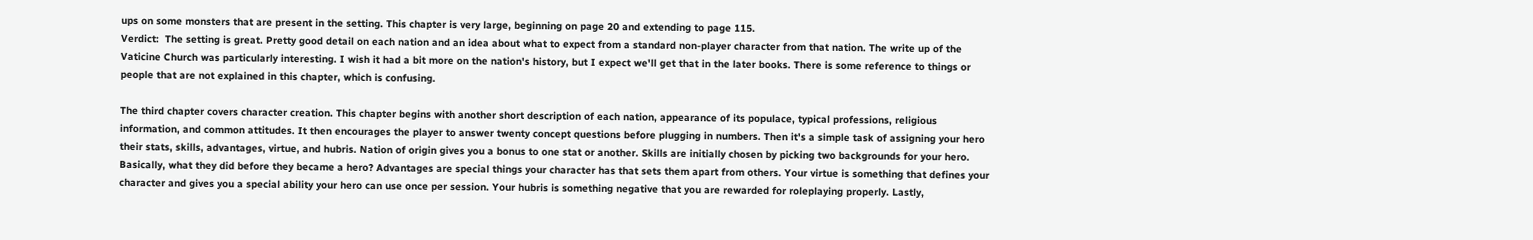ups on some monsters that are present in the setting. This chapter is very large, beginning on page 20 and extending to page 115.
Verdict:  The setting is great. Pretty good detail on each nation and an idea about what to expect from a standard non-player character from that nation. The write up of the Vaticine Church was particularly interesting. I wish it had a bit more on the nation's history, but I expect we'll get that in the later books. There is some reference to things or people that are not explained in this chapter, which is confusing.

The third chapter covers character creation. This chapter begins with another short description of each nation, appearance of its populace, typical professions, religious information, and common attitudes. It then encourages the player to answer twenty concept questions before plugging in numbers. Then it's a simple task of assigning your hero their stats, skills, advantages, virtue, and hubris. Nation of origin gives you a bonus to one stat or another. Skills are initially chosen by picking two backgrounds for your hero. Basically, what they did before they became a hero? Advantages are special things your character has that sets them apart from others. Your virtue is something that defines your character and gives you a special ability your hero can use once per session. Your hubris is something negative that you are rewarded for roleplaying properly. Lastly,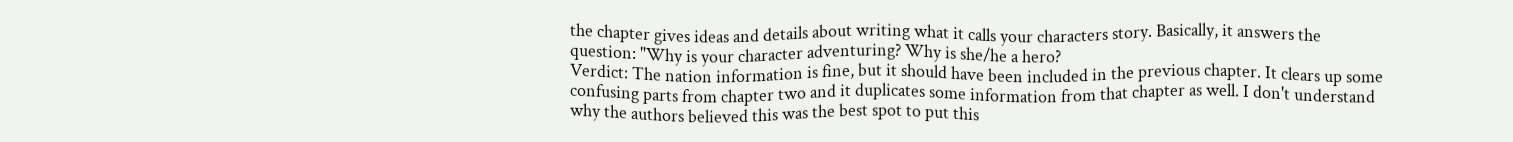the chapter gives ideas and details about writing what it calls your characters story. Basically, it answers the question: "Why is your character adventuring? Why is she/he a hero?
Verdict: The nation information is fine, but it should have been included in the previous chapter. It clears up some confusing parts from chapter two and it duplicates some information from that chapter as well. I don't understand why the authors believed this was the best spot to put this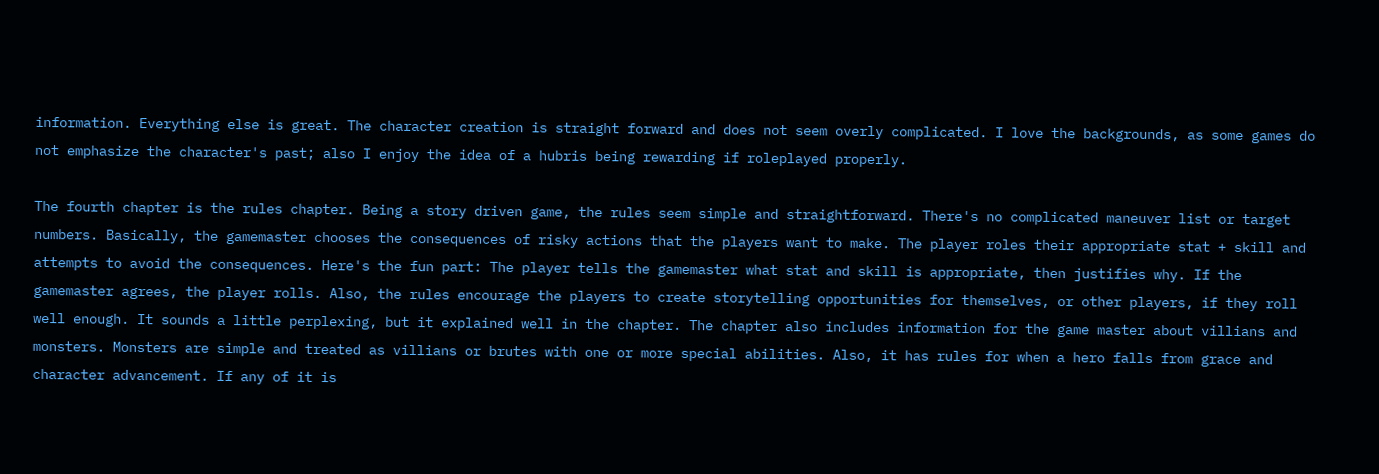information. Everything else is great. The character creation is straight forward and does not seem overly complicated. I love the backgrounds, as some games do not emphasize the character's past; also I enjoy the idea of a hubris being rewarding if roleplayed properly.

The fourth chapter is the rules chapter. Being a story driven game, the rules seem simple and straightforward. There's no complicated maneuver list or target numbers. Basically, the gamemaster chooses the consequences of risky actions that the players want to make. The player roles their appropriate stat + skill and attempts to avoid the consequences. Here's the fun part: The player tells the gamemaster what stat and skill is appropriate, then justifies why. If the gamemaster agrees, the player rolls. Also, the rules encourage the players to create storytelling opportunities for themselves, or other players, if they roll well enough. It sounds a little perplexing, but it explained well in the chapter. The chapter also includes information for the game master about villians and monsters. Monsters are simple and treated as villians or brutes with one or more special abilities. Also, it has rules for when a hero falls from grace and character advancement. If any of it is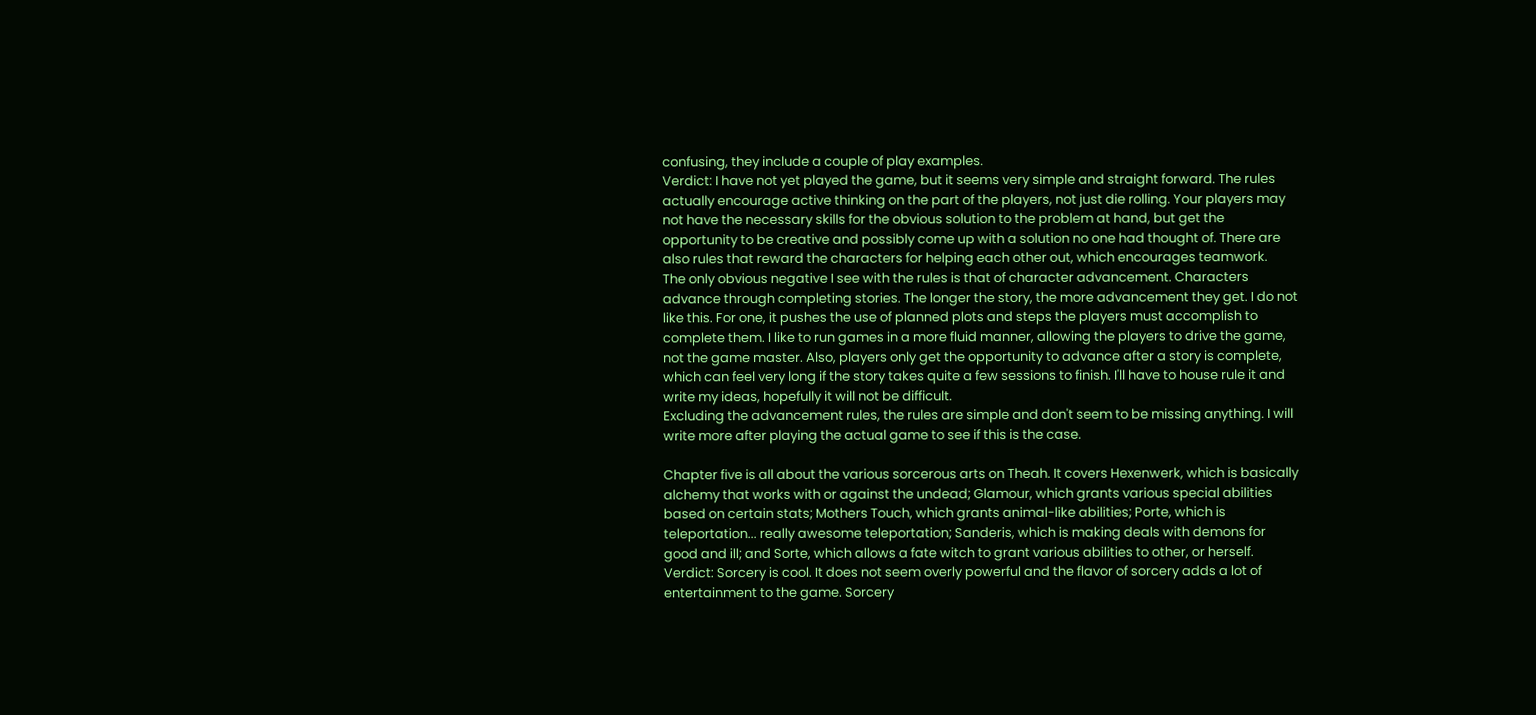confusing, they include a couple of play examples.
Verdict: I have not yet played the game, but it seems very simple and straight forward. The rules actually encourage active thinking on the part of the players, not just die rolling. Your players may not have the necessary skills for the obvious solution to the problem at hand, but get the opportunity to be creative and possibly come up with a solution no one had thought of. There are also rules that reward the characters for helping each other out, which encourages teamwork.
The only obvious negative I see with the rules is that of character advancement. Characters advance through completing stories. The longer the story, the more advancement they get. I do not like this. For one, it pushes the use of planned plots and steps the players must accomplish to complete them. I like to run games in a more fluid manner, allowing the players to drive the game, not the game master. Also, players only get the opportunity to advance after a story is complete, which can feel very long if the story takes quite a few sessions to finish. I'll have to house rule it and write my ideas, hopefully it will not be difficult.
Excluding the advancement rules, the rules are simple and don't seem to be missing anything. I will write more after playing the actual game to see if this is the case.

Chapter five is all about the various sorcerous arts on Theah. It covers Hexenwerk, which is basically alchemy that works with or against the undead; Glamour, which grants various special abilities based on certain stats; Mothers Touch, which grants animal-like abilities; Porte, which is teleportation... really awesome teleportation; Sanderis, which is making deals with demons for good and ill; and Sorte, which allows a fate witch to grant various abilities to other, or herself.
Verdict: Sorcery is cool. It does not seem overly powerful and the flavor of sorcery adds a lot of entertainment to the game. Sorcery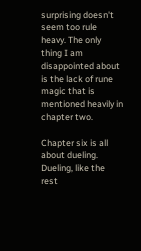surprising doesn't seem too rule heavy. The only thing I am disappointed about is the lack of rune magic that is mentioned heavily in chapter two.

Chapter six is all about dueling. Dueling, like the rest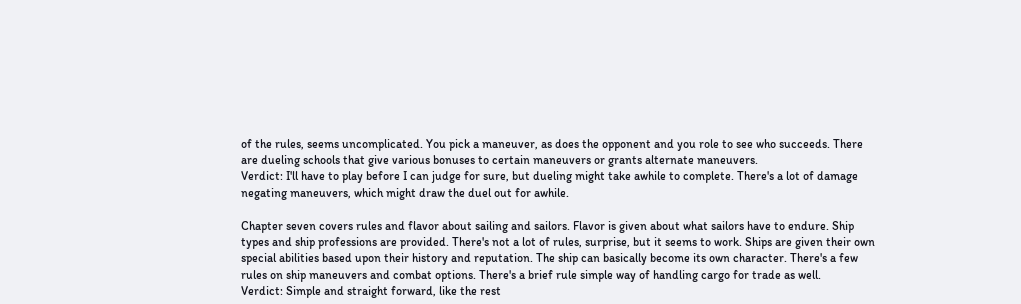of the rules, seems uncomplicated. You pick a maneuver, as does the opponent and you role to see who succeeds. There are dueling schools that give various bonuses to certain maneuvers or grants alternate maneuvers.
Verdict: I'll have to play before I can judge for sure, but dueling might take awhile to complete. There's a lot of damage negating maneuvers, which might draw the duel out for awhile.

Chapter seven covers rules and flavor about sailing and sailors. Flavor is given about what sailors have to endure. Ship types and ship professions are provided. There's not a lot of rules, surprise, but it seems to work. Ships are given their own special abilities based upon their history and reputation. The ship can basically become its own character. There's a few rules on ship maneuvers and combat options. There's a brief rule simple way of handling cargo for trade as well.
Verdict: Simple and straight forward, like the rest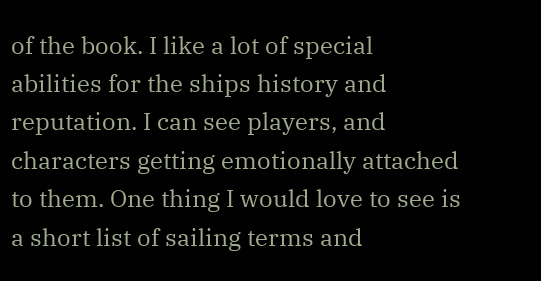of the book. I like a lot of special abilities for the ships history and reputation. I can see players, and characters getting emotionally attached to them. One thing I would love to see is a short list of sailing terms and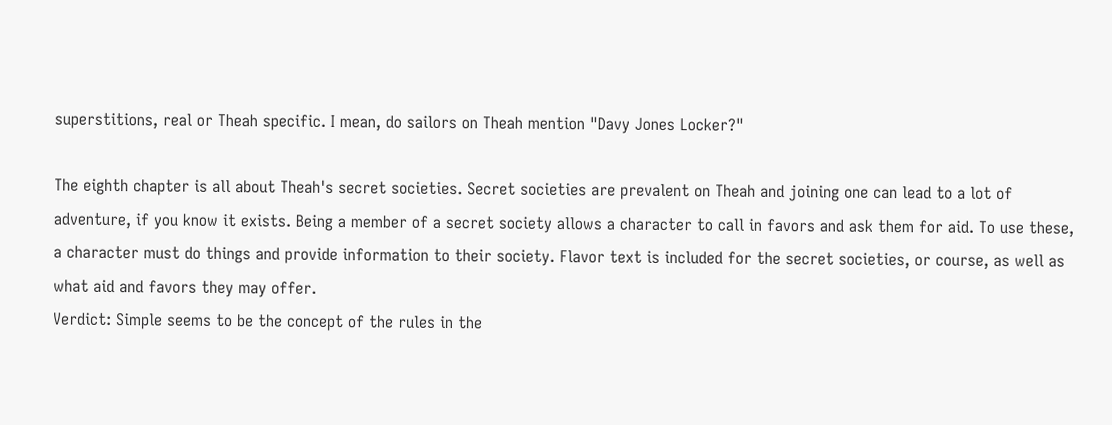superstitions, real or Theah specific. I mean, do sailors on Theah mention "Davy Jones Locker?"

The eighth chapter is all about Theah's secret societies. Secret societies are prevalent on Theah and joining one can lead to a lot of adventure, if you know it exists. Being a member of a secret society allows a character to call in favors and ask them for aid. To use these, a character must do things and provide information to their society. Flavor text is included for the secret societies, or course, as well as what aid and favors they may offer.
Verdict: Simple seems to be the concept of the rules in the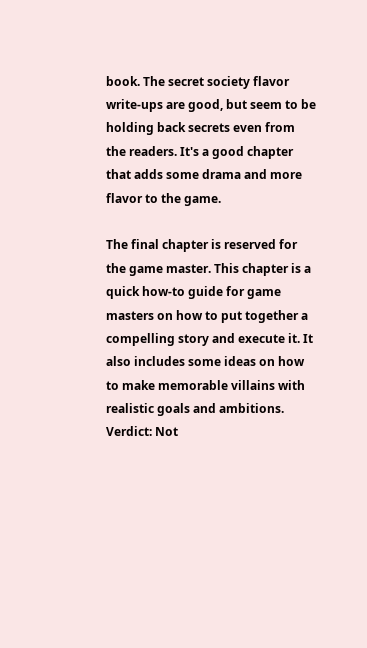book. The secret society flavor write-ups are good, but seem to be holding back secrets even from the readers. It's a good chapter that adds some drama and more flavor to the game.

The final chapter is reserved for the game master. This chapter is a quick how-to guide for game masters on how to put together a compelling story and execute it. It also includes some ideas on how to make memorable villains with realistic goals and ambitions.
Verdict: Not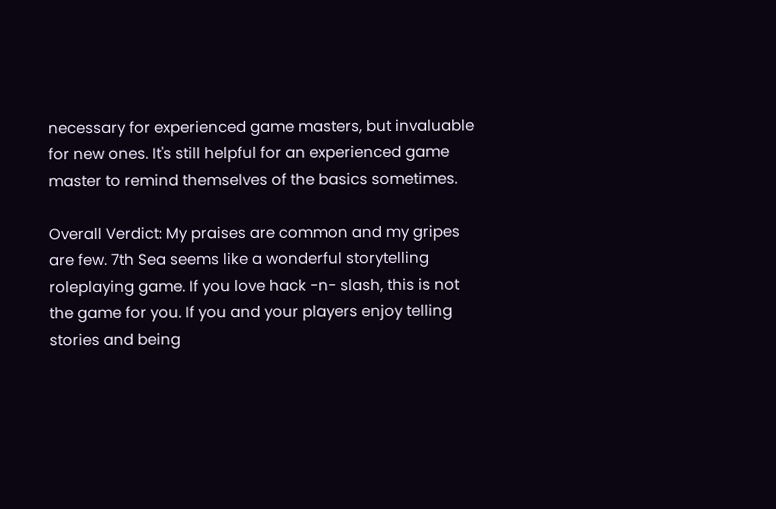necessary for experienced game masters, but invaluable for new ones. It's still helpful for an experienced game master to remind themselves of the basics sometimes.

Overall Verdict: My praises are common and my gripes are few. 7th Sea seems like a wonderful storytelling roleplaying game. If you love hack -n- slash, this is not the game for you. If you and your players enjoy telling stories and being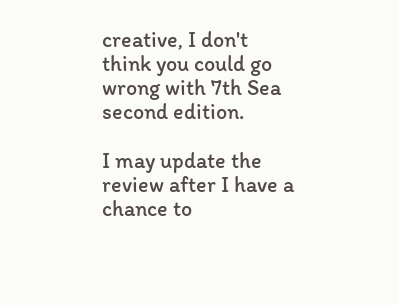creative, I don't think you could go wrong with 7th Sea second edition.

I may update the review after I have a chance to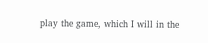play the game, which I will in the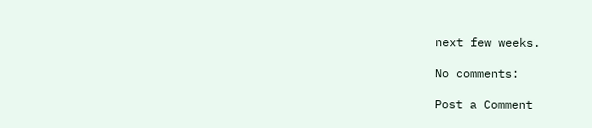next few weeks.

No comments:

Post a Comment